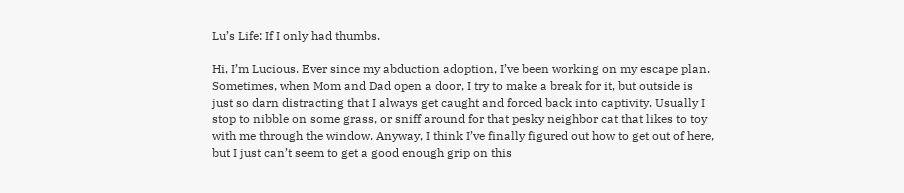Lu’s Life: If I only had thumbs.

Hi, I’m Lucious. Ever since my abduction adoption, I’ve been working on my escape plan. Sometimes, when Mom and Dad open a door, I try to make a break for it, but outside is just so darn distracting that I always get caught and forced back into captivity. Usually I stop to nibble on some grass, or sniff around for that pesky neighbor cat that likes to toy with me through the window. Anyway, I think I’ve finally figured out how to get out of here, but I just can’t seem to get a good enough grip on this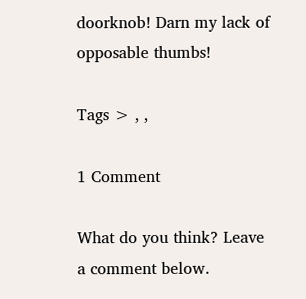doorknob! Darn my lack of opposable thumbs!

Tags > , ,

1 Comment

What do you think? Leave a comment below.